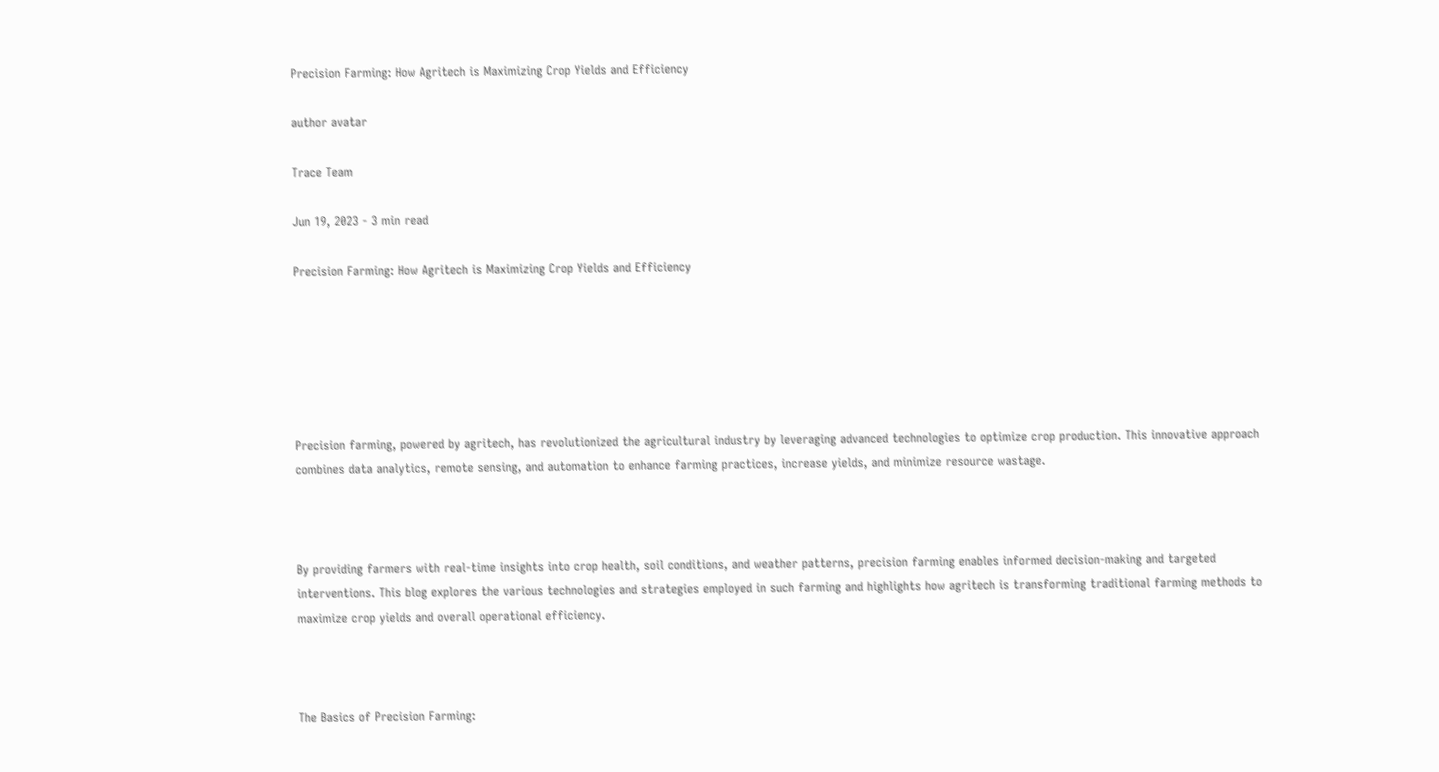Precision Farming: How Agritech is Maximizing Crop Yields and Efficiency

author avatar

Trace Team

Jun 19, 2023 - 3 min read

Precision Farming: How Agritech is Maximizing Crop Yields and Efficiency






Precision farming, powered by agritech, has revolutionized the agricultural industry by leveraging advanced technologies to optimize crop production. This innovative approach combines data analytics, remote sensing, and automation to enhance farming practices, increase yields, and minimize resource wastage.



By providing farmers with real-time insights into crop health, soil conditions, and weather patterns, precision farming enables informed decision-making and targeted interventions. This blog explores the various technologies and strategies employed in such farming and highlights how agritech is transforming traditional farming methods to maximize crop yields and overall operational efficiency.



The Basics of Precision Farming: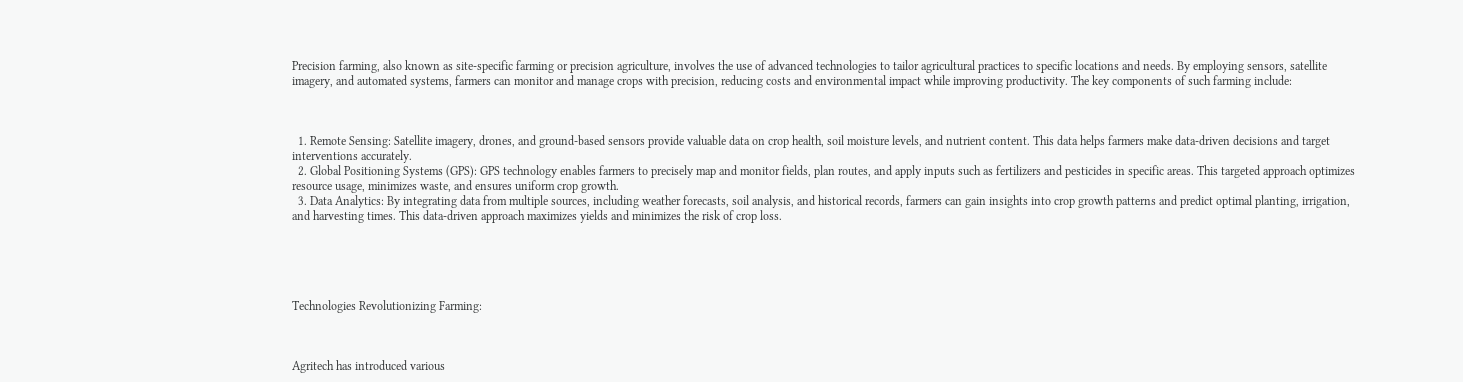Precision farming, also known as site-specific farming or precision agriculture, involves the use of advanced technologies to tailor agricultural practices to specific locations and needs. By employing sensors, satellite imagery, and automated systems, farmers can monitor and manage crops with precision, reducing costs and environmental impact while improving productivity. The key components of such farming include:



  1. Remote Sensing: Satellite imagery, drones, and ground-based sensors provide valuable data on crop health, soil moisture levels, and nutrient content. This data helps farmers make data-driven decisions and target interventions accurately.
  2. Global Positioning Systems (GPS): GPS technology enables farmers to precisely map and monitor fields, plan routes, and apply inputs such as fertilizers and pesticides in specific areas. This targeted approach optimizes resource usage, minimizes waste, and ensures uniform crop growth.
  3. Data Analytics: By integrating data from multiple sources, including weather forecasts, soil analysis, and historical records, farmers can gain insights into crop growth patterns and predict optimal planting, irrigation, and harvesting times. This data-driven approach maximizes yields and minimizes the risk of crop loss.





Technologies Revolutionizing Farming:



Agritech has introduced various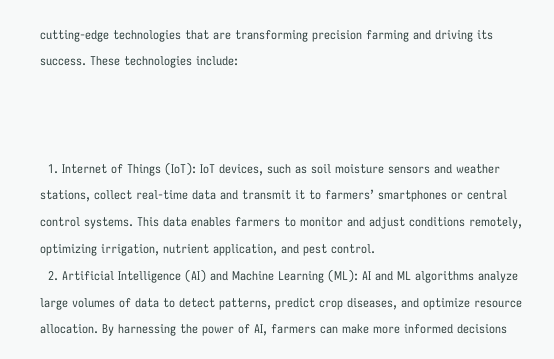cutting-edge technologies that are transforming precision farming and driving its success. These technologies include:



  1. Internet of Things (IoT): IoT devices, such as soil moisture sensors and weather stations, collect real-time data and transmit it to farmers’ smartphones or central control systems. This data enables farmers to monitor and adjust conditions remotely, optimizing irrigation, nutrient application, and pest control.
  2. Artificial Intelligence (AI) and Machine Learning (ML): AI and ML algorithms analyze large volumes of data to detect patterns, predict crop diseases, and optimize resource allocation. By harnessing the power of AI, farmers can make more informed decisions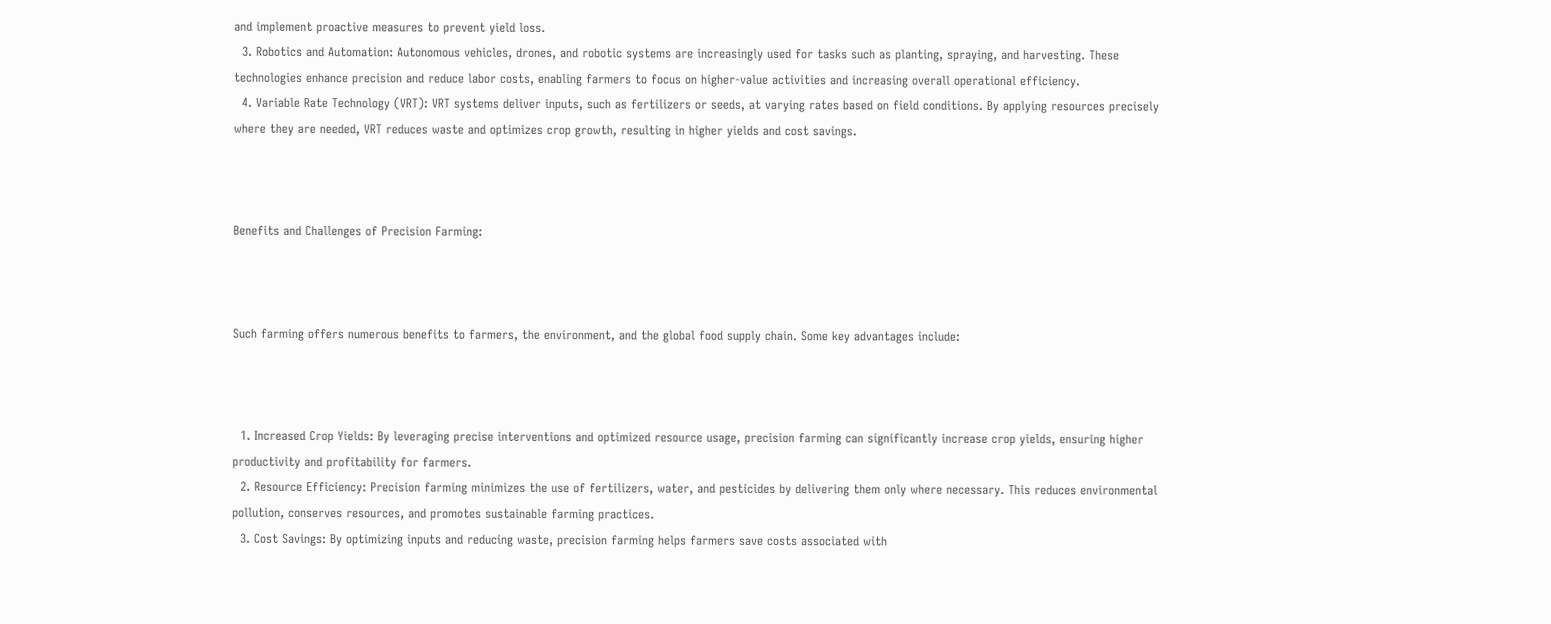and implement proactive measures to prevent yield loss.
  3. Robotics and Automation: Autonomous vehicles, drones, and robotic systems are increasingly used for tasks such as planting, spraying, and harvesting. These technologies enhance precision and reduce labor costs, enabling farmers to focus on higher-value activities and increasing overall operational efficiency.
  4. Variable Rate Technology (VRT): VRT systems deliver inputs, such as fertilizers or seeds, at varying rates based on field conditions. By applying resources precisely where they are needed, VRT reduces waste and optimizes crop growth, resulting in higher yields and cost savings.



Benefits and Challenges of Precision Farming:



Such farming offers numerous benefits to farmers, the environment, and the global food supply chain. Some key advantages include:



  1. Increased Crop Yields: By leveraging precise interventions and optimized resource usage, precision farming can significantly increase crop yields, ensuring higher productivity and profitability for farmers.
  2. Resource Efficiency: Precision farming minimizes the use of fertilizers, water, and pesticides by delivering them only where necessary. This reduces environmental pollution, conserves resources, and promotes sustainable farming practices.
  3. Cost Savings: By optimizing inputs and reducing waste, precision farming helps farmers save costs associated with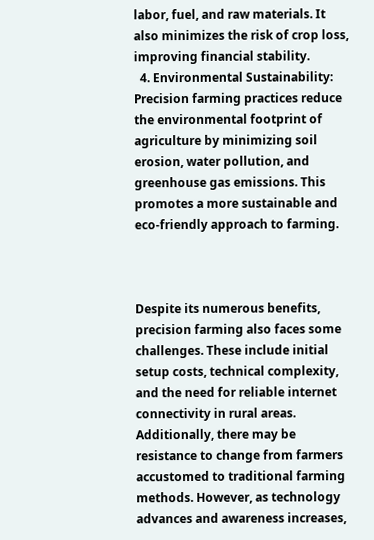labor, fuel, and raw materials. It also minimizes the risk of crop loss, improving financial stability.
  4. Environmental Sustainability: Precision farming practices reduce the environmental footprint of agriculture by minimizing soil erosion, water pollution, and greenhouse gas emissions. This promotes a more sustainable and eco-friendly approach to farming.



Despite its numerous benefits, precision farming also faces some challenges. These include initial setup costs, technical complexity, and the need for reliable internet connectivity in rural areas. Additionally, there may be resistance to change from farmers accustomed to traditional farming methods. However, as technology advances and awareness increases,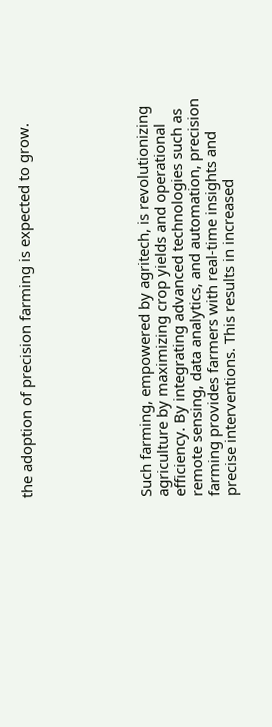the adoption of precision farming is expected to grow.






Such farming, empowered by agritech, is revolutionizing agriculture by maximizing crop yields and operational efficiency. By integrating advanced technologies such as remote sensing, data analytics, and automation, precision farming provides farmers with real-time insights and precise interventions. This results in increased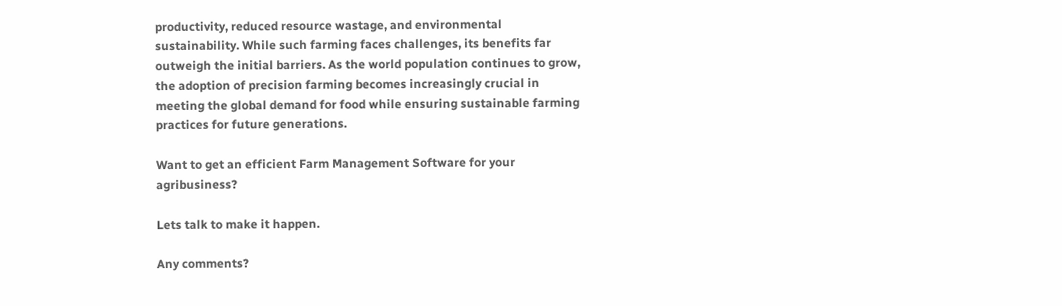productivity, reduced resource wastage, and environmental sustainability. While such farming faces challenges, its benefits far outweigh the initial barriers. As the world population continues to grow, the adoption of precision farming becomes increasingly crucial in meeting the global demand for food while ensuring sustainable farming practices for future generations.

Want to get an efficient Farm Management Software for your agribusiness?

Lets talk to make it happen.

Any comments?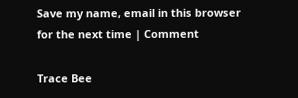Save my name, email in this browser for the next time | Comment

Trace Bee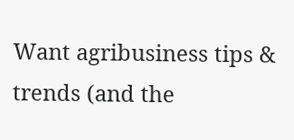Want agribusiness tips & trends (and the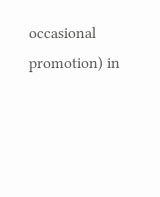occasional promotion) in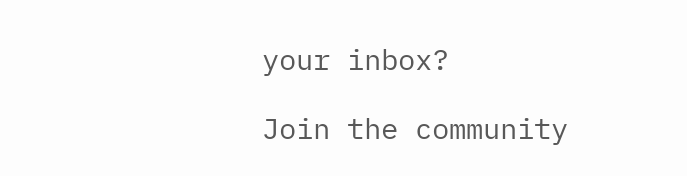your inbox?

Join the community